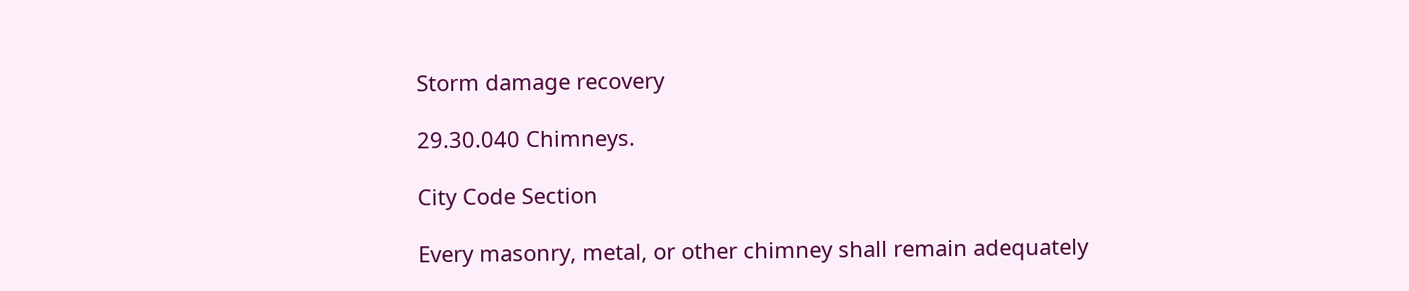Storm damage recovery

29.30.040 Chimneys.

City Code Section

Every masonry, metal, or other chimney shall remain adequately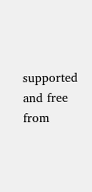supported and free from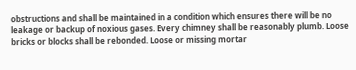obstructions and shall be maintained in a condition which ensures there will be no leakage or backup of noxious gases. Every chimney shall be reasonably plumb. Loose bricks or blocks shall be rebonded. Loose or missing mortar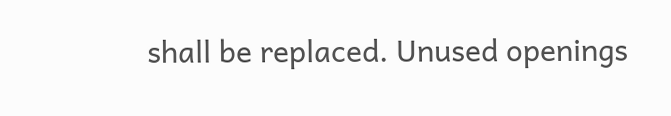shall be replaced. Unused openings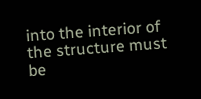into the interior of the structure must be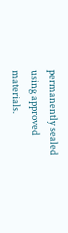permanently sealed using approved materials.